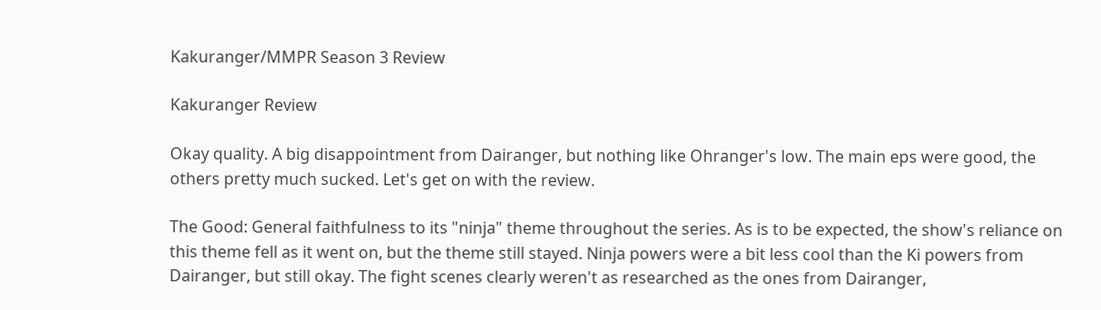Kakuranger/MMPR Season 3 Review

Kakuranger Review

Okay quality. A big disappointment from Dairanger, but nothing like Ohranger's low. The main eps were good, the others pretty much sucked. Let's get on with the review.

The Good: General faithfulness to its "ninja" theme throughout the series. As is to be expected, the show's reliance on this theme fell as it went on, but the theme still stayed. Ninja powers were a bit less cool than the Ki powers from Dairanger, but still okay. The fight scenes clearly weren't as researched as the ones from Dairanger,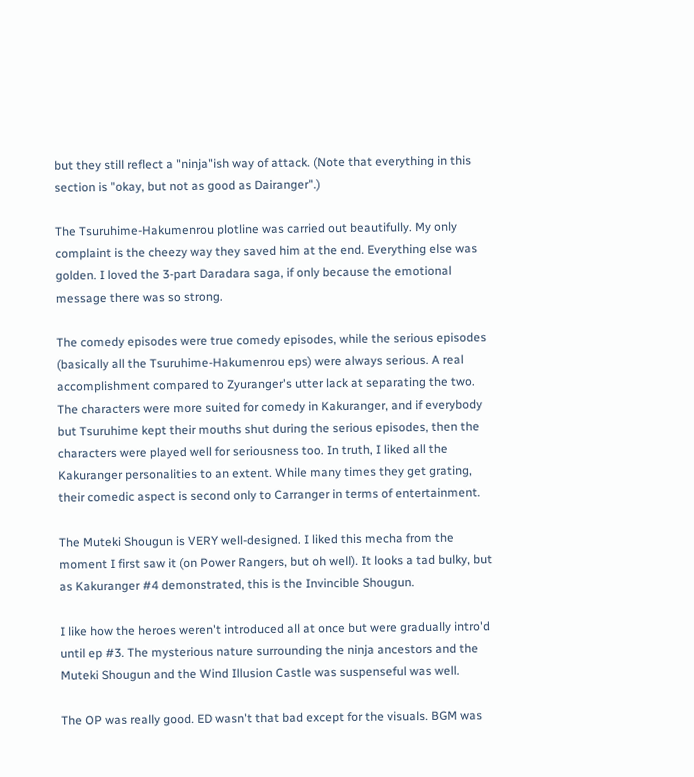but they still reflect a "ninja"ish way of attack. (Note that everything in this section is "okay, but not as good as Dairanger".)

The Tsuruhime-Hakumenrou plotline was carried out beautifully. My only complaint is the cheezy way they saved him at the end. Everything else was golden. I loved the 3-part Daradara saga, if only because the emotional message there was so strong.

The comedy episodes were true comedy episodes, while the serious episodes (basically all the Tsuruhime-Hakumenrou eps) were always serious. A real accomplishment compared to Zyuranger's utter lack at separating the two. The characters were more suited for comedy in Kakuranger, and if everybody but Tsuruhime kept their mouths shut during the serious episodes, then the characters were played well for seriousness too. In truth, I liked all the Kakuranger personalities to an extent. While many times they get grating, their comedic aspect is second only to Carranger in terms of entertainment.

The Muteki Shougun is VERY well-designed. I liked this mecha from the moment I first saw it (on Power Rangers, but oh well). It looks a tad bulky, but as Kakuranger #4 demonstrated, this is the Invincible Shougun.

I like how the heroes weren't introduced all at once but were gradually intro'd until ep #3. The mysterious nature surrounding the ninja ancestors and the Muteki Shougun and the Wind Illusion Castle was suspenseful was well.

The OP was really good. ED wasn't that bad except for the visuals. BGM was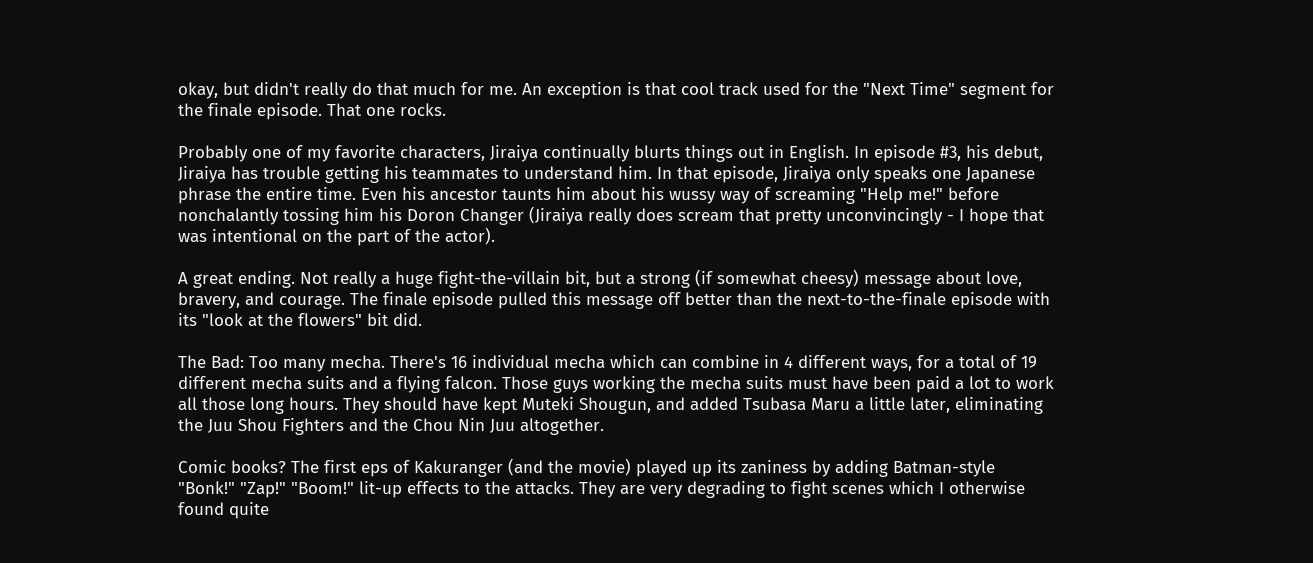okay, but didn't really do that much for me. An exception is that cool track used for the "Next Time" segment for the finale episode. That one rocks.

Probably one of my favorite characters, Jiraiya continually blurts things out in English. In episode #3, his debut, Jiraiya has trouble getting his teammates to understand him. In that episode, Jiraiya only speaks one Japanese phrase the entire time. Even his ancestor taunts him about his wussy way of screaming "Help me!" before nonchalantly tossing him his Doron Changer (Jiraiya really does scream that pretty unconvincingly - I hope that was intentional on the part of the actor).

A great ending. Not really a huge fight-the-villain bit, but a strong (if somewhat cheesy) message about love, bravery, and courage. The finale episode pulled this message off better than the next-to-the-finale episode with its "look at the flowers" bit did.

The Bad: Too many mecha. There's 16 individual mecha which can combine in 4 different ways, for a total of 19 different mecha suits and a flying falcon. Those guys working the mecha suits must have been paid a lot to work all those long hours. They should have kept Muteki Shougun, and added Tsubasa Maru a little later, eliminating the Juu Shou Fighters and the Chou Nin Juu altogether.

Comic books? The first eps of Kakuranger (and the movie) played up its zaniness by adding Batman-style "Bonk!" "Zap!" "Boom!" lit-up effects to the attacks. They are very degrading to fight scenes which I otherwise found quite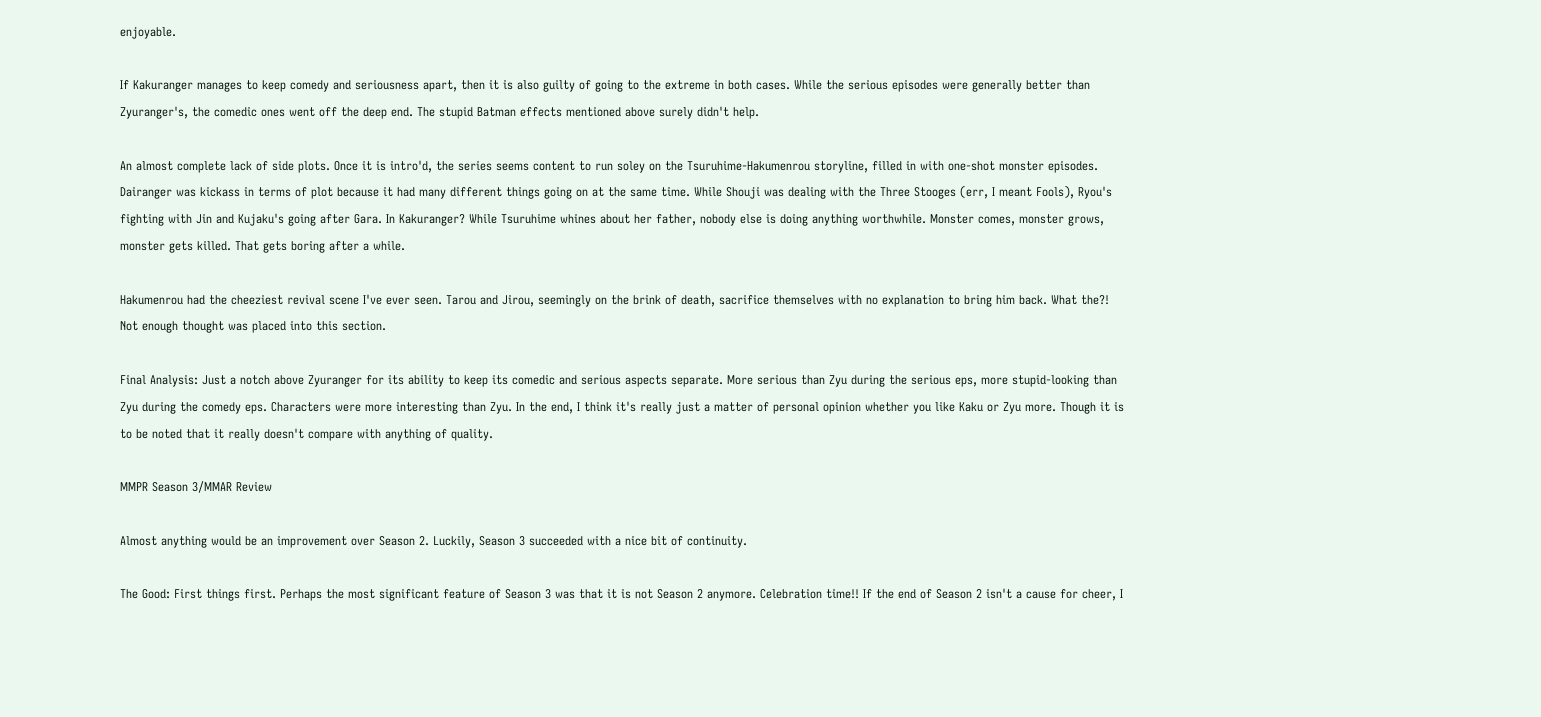enjoyable.

If Kakuranger manages to keep comedy and seriousness apart, then it is also guilty of going to the extreme in both cases. While the serious episodes were generally better than Zyuranger's, the comedic ones went off the deep end. The stupid Batman effects mentioned above surely didn't help.

An almost complete lack of side plots. Once it is intro'd, the series seems content to run soley on the Tsuruhime-Hakumenrou storyline, filled in with one-shot monster episodes. Dairanger was kickass in terms of plot because it had many different things going on at the same time. While Shouji was dealing with the Three Stooges (err, I meant Fools), Ryou's fighting with Jin and Kujaku's going after Gara. In Kakuranger? While Tsuruhime whines about her father, nobody else is doing anything worthwhile. Monster comes, monster grows, monster gets killed. That gets boring after a while.

Hakumenrou had the cheeziest revival scene I've ever seen. Tarou and Jirou, seemingly on the brink of death, sacrifice themselves with no explanation to bring him back. What the?! Not enough thought was placed into this section.

Final Analysis: Just a notch above Zyuranger for its ability to keep its comedic and serious aspects separate. More serious than Zyu during the serious eps, more stupid-looking than Zyu during the comedy eps. Characters were more interesting than Zyu. In the end, I think it's really just a matter of personal opinion whether you like Kaku or Zyu more. Though it is to be noted that it really doesn't compare with anything of quality.

MMPR Season 3/MMAR Review

Almost anything would be an improvement over Season 2. Luckily, Season 3 succeeded with a nice bit of continuity.

The Good: First things first. Perhaps the most significant feature of Season 3 was that it is not Season 2 anymore. Celebration time!! If the end of Season 2 isn't a cause for cheer, I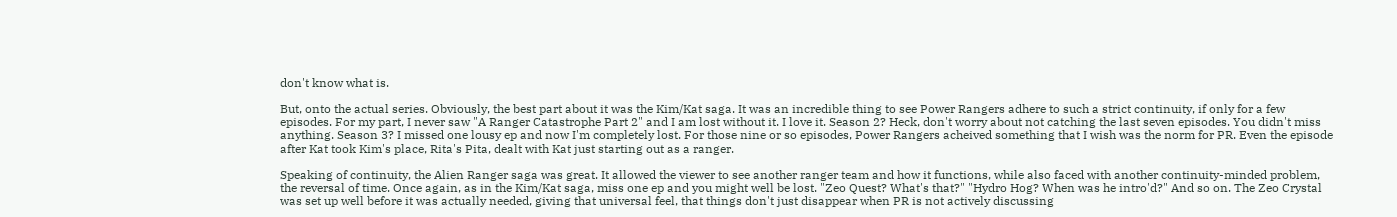don't know what is.

But, onto the actual series. Obviously, the best part about it was the Kim/Kat saga. It was an incredible thing to see Power Rangers adhere to such a strict continuity, if only for a few episodes. For my part, I never saw "A Ranger Catastrophe Part 2" and I am lost without it. I love it. Season 2? Heck, don't worry about not catching the last seven episodes. You didn't miss anything. Season 3? I missed one lousy ep and now I'm completely lost. For those nine or so episodes, Power Rangers acheived something that I wish was the norm for PR. Even the episode after Kat took Kim's place, Rita's Pita, dealt with Kat just starting out as a ranger.

Speaking of continuity, the Alien Ranger saga was great. It allowed the viewer to see another ranger team and how it functions, while also faced with another continuity-minded problem, the reversal of time. Once again, as in the Kim/Kat saga, miss one ep and you might well be lost. "Zeo Quest? What's that?" "Hydro Hog? When was he intro'd?" And so on. The Zeo Crystal was set up well before it was actually needed, giving that universal feel, that things don't just disappear when PR is not actively discussing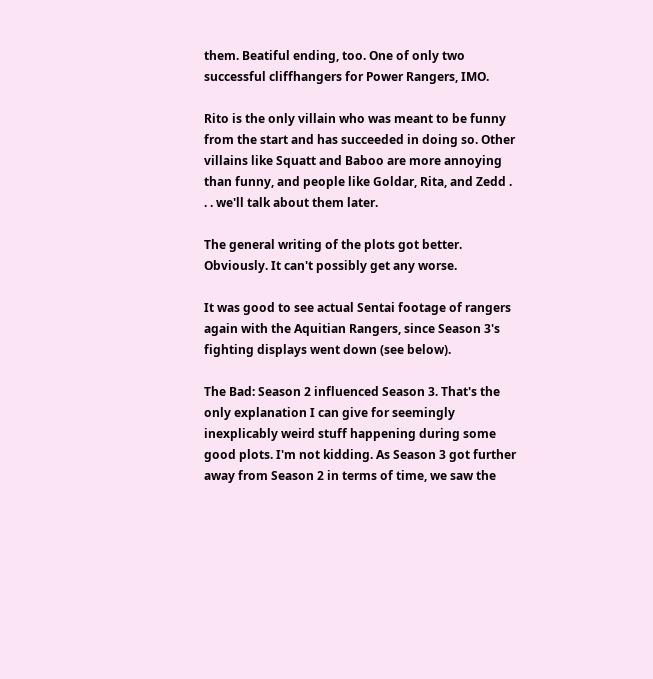them. Beatiful ending, too. One of only two successful cliffhangers for Power Rangers, IMO.

Rito is the only villain who was meant to be funny from the start and has succeeded in doing so. Other villains like Squatt and Baboo are more annoying than funny, and people like Goldar, Rita, and Zedd . . . we'll talk about them later.

The general writing of the plots got better. Obviously. It can't possibly get any worse.

It was good to see actual Sentai footage of rangers again with the Aquitian Rangers, since Season 3's fighting displays went down (see below).

The Bad: Season 2 influenced Season 3. That's the only explanation I can give for seemingly inexplicably weird stuff happening during some good plots. I'm not kidding. As Season 3 got further away from Season 2 in terms of time, we saw the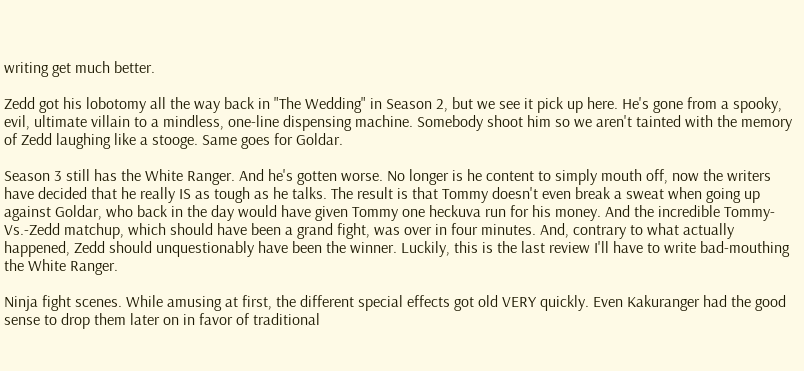writing get much better.

Zedd got his lobotomy all the way back in "The Wedding" in Season 2, but we see it pick up here. He's gone from a spooky, evil, ultimate villain to a mindless, one-line dispensing machine. Somebody shoot him so we aren't tainted with the memory of Zedd laughing like a stooge. Same goes for Goldar.

Season 3 still has the White Ranger. And he's gotten worse. No longer is he content to simply mouth off, now the writers have decided that he really IS as tough as he talks. The result is that Tommy doesn't even break a sweat when going up against Goldar, who back in the day would have given Tommy one heckuva run for his money. And the incredible Tommy-Vs.-Zedd matchup, which should have been a grand fight, was over in four minutes. And, contrary to what actually happened, Zedd should unquestionably have been the winner. Luckily, this is the last review I'll have to write bad-mouthing the White Ranger.

Ninja fight scenes. While amusing at first, the different special effects got old VERY quickly. Even Kakuranger had the good sense to drop them later on in favor of traditional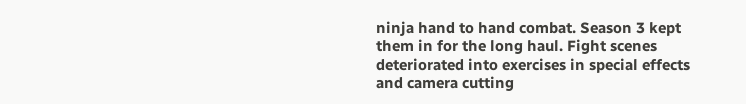ninja hand to hand combat. Season 3 kept them in for the long haul. Fight scenes deteriorated into exercises in special effects and camera cutting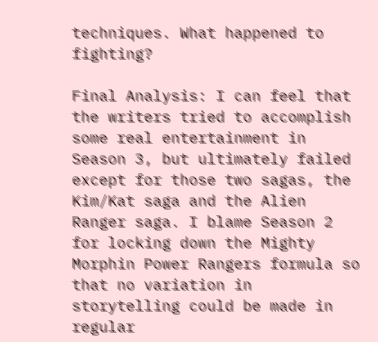techniques. What happened to fighting?

Final Analysis: I can feel that the writers tried to accomplish some real entertainment in Season 3, but ultimately failed except for those two sagas, the Kim/Kat saga and the Alien Ranger saga. I blame Season 2 for locking down the Mighty Morphin Power Rangers formula so that no variation in storytelling could be made in regular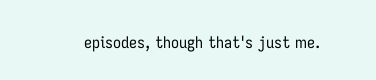episodes, though that's just me.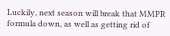Luckily, next season will break that MMPR formula down, as well as getting rid of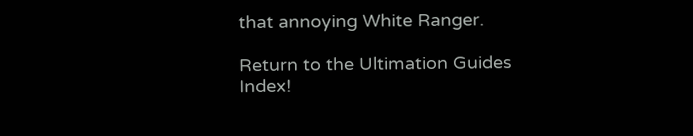that annoying White Ranger.

Return to the Ultimation Guides Index!